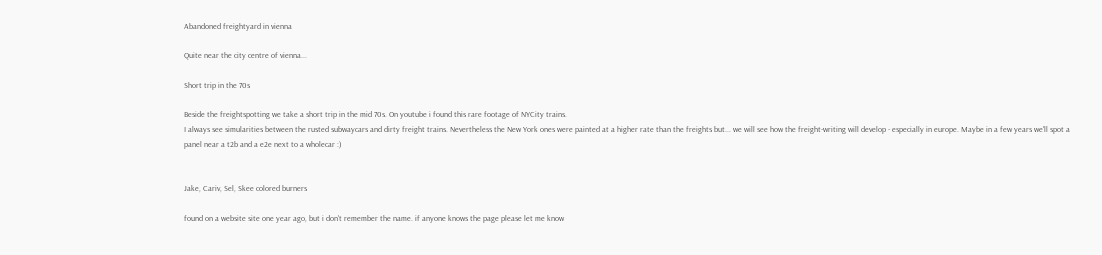Abandoned freightyard in vienna

Quite near the city centre of vienna...

Short trip in the 70s

Beside the freightspotting we take a short trip in the mid 70s. On youtube i found this rare footage of NYCity trains.
I always see simularities between the rusted subwaycars and dirty freight trains. Nevertheless the New York ones were painted at a higher rate than the freights but... we will see how the freight-writing will develop - especially in europe. Maybe in a few years we'll spot a panel near a t2b and a e2e next to a wholecar :)


Jake, Cariv, Sel, Skee colored burners

found on a website site one year ago, but i don't remember the name. if anyone knows the page please let me know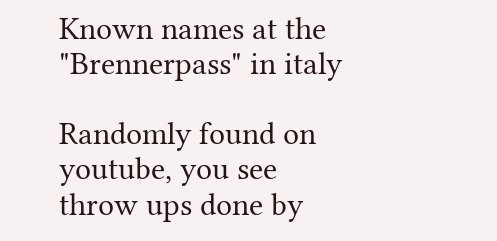Known names at the "Brennerpass" in italy

Randomly found on youtube, you see throw ups done by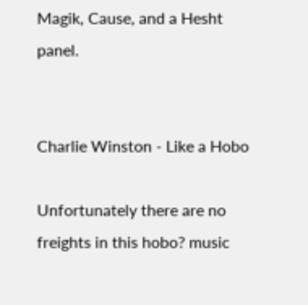Magik, Cause, and a Hesht panel.


Charlie Winston - Like a Hobo

Unfortunately there are no freights in this hobo? music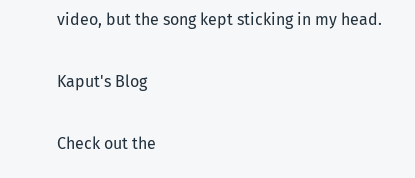video, but the song kept sticking in my head.

Kaput's Blog

Check out the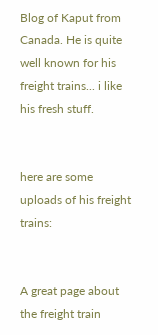Blog of Kaput from Canada. He is quite well known for his freight trains... i like his fresh stuff.


here are some uploads of his freight trains:


A great page about the freight train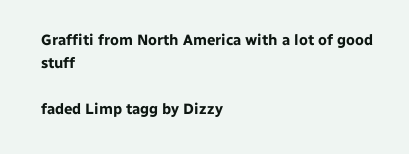Graffiti from North America with a lot of good stuff

faded Limp tagg by Dizzy